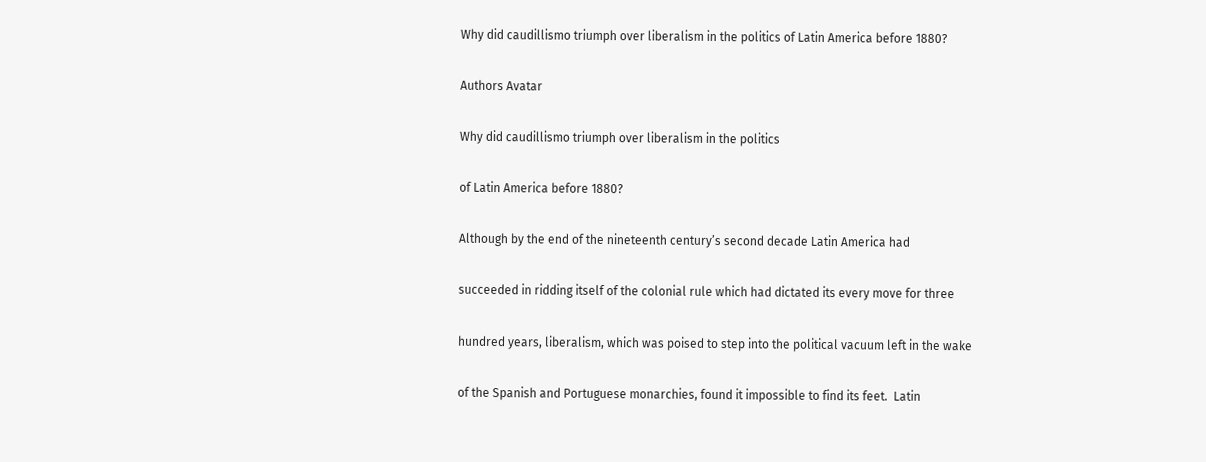Why did caudillismo triumph over liberalism in the politics of Latin America before 1880?

Authors Avatar

Why did caudillismo triumph over liberalism in the politics

of Latin America before 1880?

Although by the end of the nineteenth century’s second decade Latin America had

succeeded in ridding itself of the colonial rule which had dictated its every move for three

hundred years, liberalism, which was poised to step into the political vacuum left in the wake

of the Spanish and Portuguese monarchies, found it impossible to find its feet.  Latin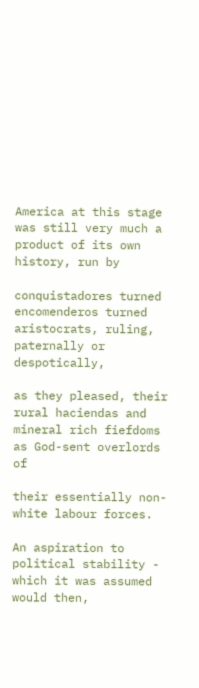America at this stage was still very much a product of its own history, run by

conquistadores turned encomenderos turned aristocrats, ruling, paternally or despotically,

as they pleased, their rural haciendas and mineral rich fiefdoms as God-sent overlords of

their essentially non-white labour forces.

An aspiration to political stability - which it was assumed would then,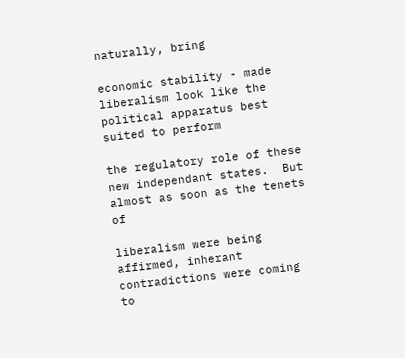naturally, bring

economic stability - made liberalism look like the political apparatus best suited to perform

the regulatory role of these new independant states.  But almost as soon as the tenets of

liberalism were being affirmed, inherant contradictions were coming to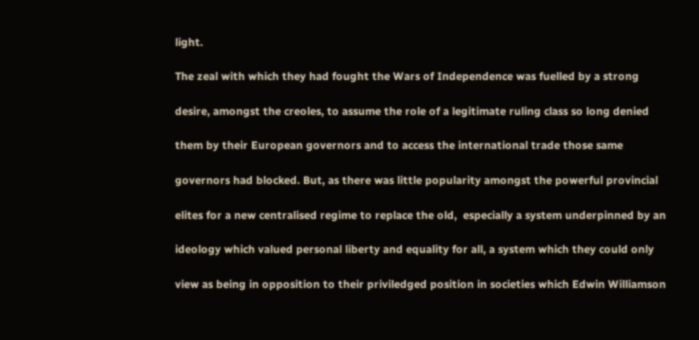light.

The zeal with which they had fought the Wars of Independence was fuelled by a strong

desire, amongst the creoles, to assume the role of a legitimate ruling class so long denied

them by their European governors and to access the international trade those same

governors had blocked. But, as there was little popularity amongst the powerful provincial

elites for a new centralised regime to replace the old,  especially a system underpinned by an

ideology which valued personal liberty and equality for all, a system which they could only

view as being in opposition to their priviledged position in societies which Edwin Williamson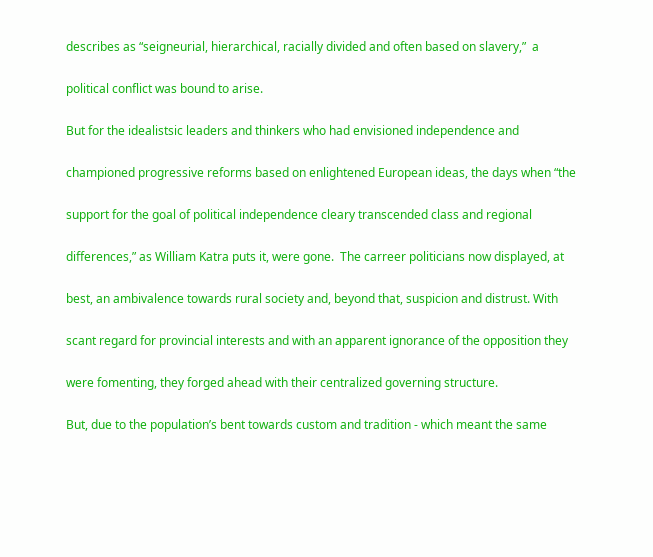describes as “seigneurial, hierarchical, racially divided and often based on slavery,”  a

political conflict was bound to arise.

But for the idealistsic leaders and thinkers who had envisioned independence and

championed progressive reforms based on enlightened European ideas, the days when “the

support for the goal of political independence cleary transcended class and regional

differences,” as William Katra puts it, were gone.  The carreer politicians now displayed, at

best, an ambivalence towards rural society and, beyond that, suspicion and distrust. With

scant regard for provincial interests and with an apparent ignorance of the opposition they

were fomenting, they forged ahead with their centralized governing structure.

But, due to the population’s bent towards custom and tradition - which meant the same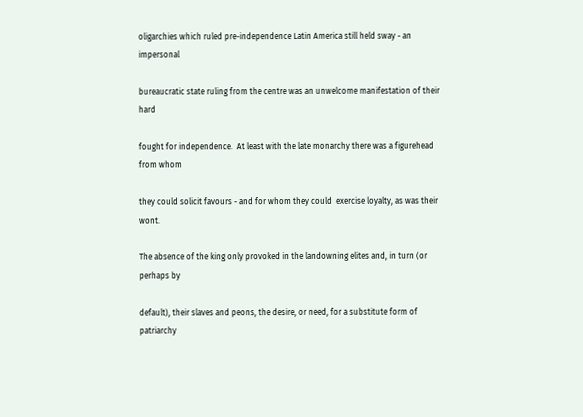oligarchies which ruled pre-independence Latin America still held sway - an impersonal

bureaucratic state ruling from the centre was an unwelcome manifestation of their hard

fought for independence.  At least with the late monarchy there was a figurehead from whom

they could solicit favours - and for whom they could  exercise loyalty, as was their wont.

The absence of the king only provoked in the landowning elites and, in turn (or perhaps by

default), their slaves and peons, the desire, or need, for a substitute form of patriarchy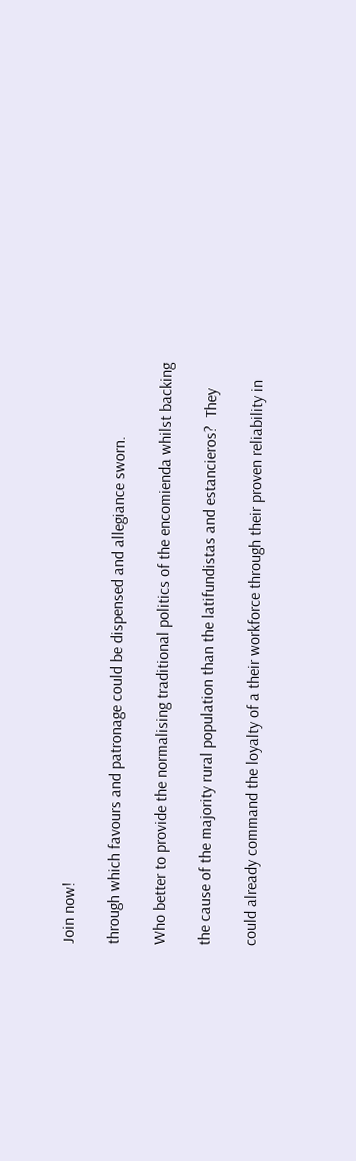Join now!

through which favours and patronage could be dispensed and allegiance sworn.

Who better to provide the normalising traditional politics of the encomienda whilst backing

the cause of the majority rural population than the latifundistas and estancieros?  They

could already command the loyalty of a their workforce through their proven reliability in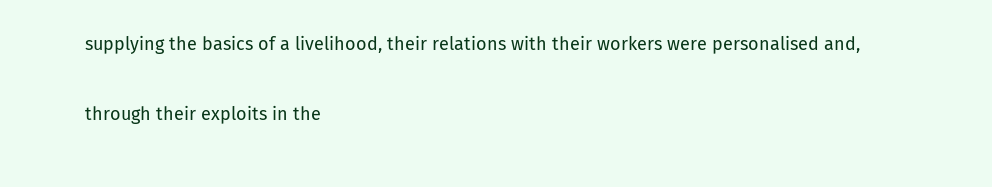supplying the basics of a livelihood, their relations with their workers were personalised and,

through their exploits in the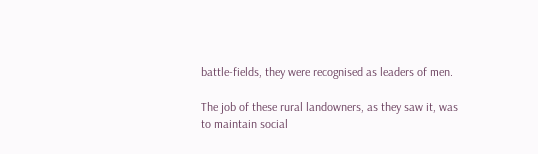battle-fields, they were recognised as leaders of men.

The job of these rural landowners, as they saw it, was to maintain social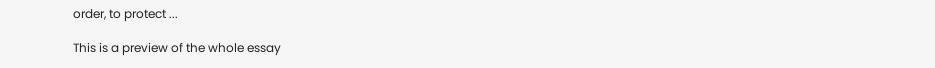order, to protect ...

This is a preview of the whole essay